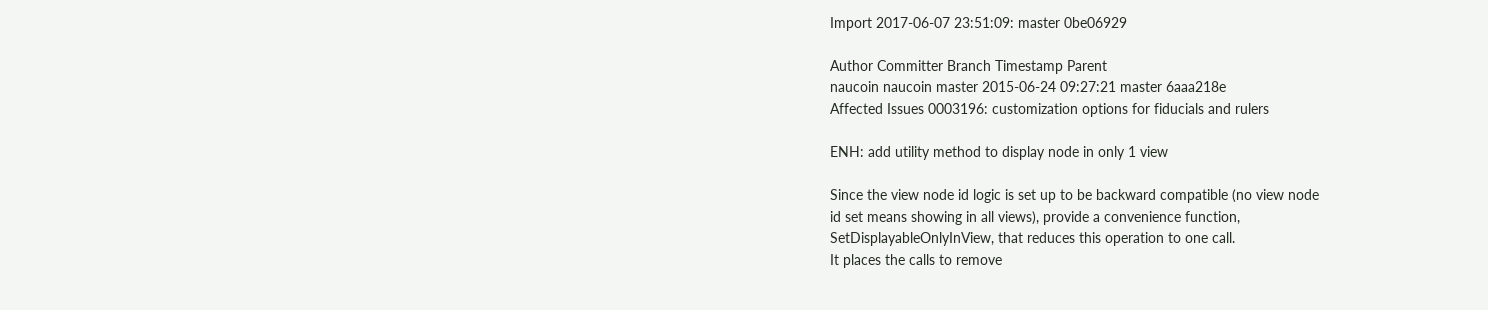Import 2017-06-07 23:51:09: master 0be06929

Author Committer Branch Timestamp Parent
naucoin naucoin master 2015-06-24 09:27:21 master 6aaa218e
Affected Issues 0003196: customization options for fiducials and rulers

ENH: add utility method to display node in only 1 view

Since the view node id logic is set up to be backward compatible (no view node
id set means showing in all views), provide a convenience function,
SetDisplayableOnlyInView, that reduces this operation to one call.
It places the calls to remove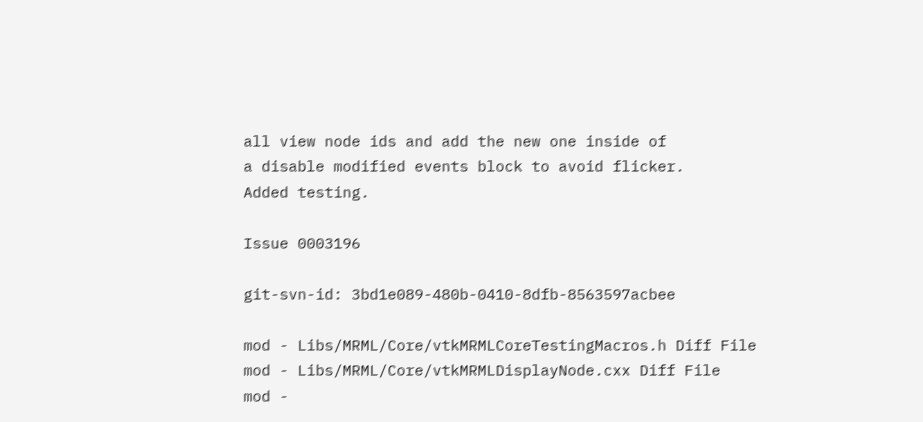all view node ids and add the new one inside of
a disable modified events block to avoid flicker.
Added testing.

Issue 0003196

git-svn-id: 3bd1e089-480b-0410-8dfb-8563597acbee

mod - Libs/MRML/Core/vtkMRMLCoreTestingMacros.h Diff File
mod - Libs/MRML/Core/vtkMRMLDisplayNode.cxx Diff File
mod -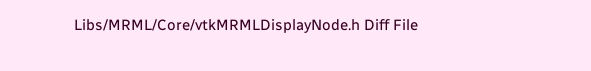Libs/MRML/Core/vtkMRMLDisplayNode.h Diff File